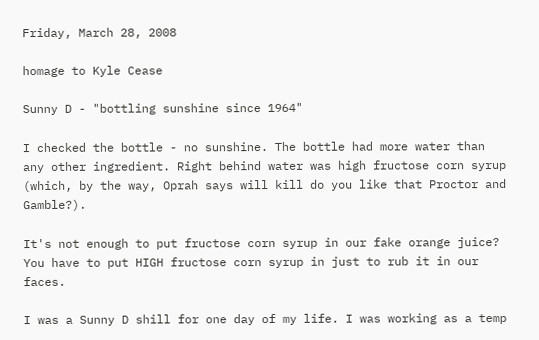Friday, March 28, 2008

homage to Kyle Cease

Sunny D - "bottling sunshine since 1964"

I checked the bottle - no sunshine. The bottle had more water than any other ingredient. Right behind water was high fructose corn syrup (which, by the way, Oprah says will kill do you like that Proctor and Gamble?).

It's not enough to put fructose corn syrup in our fake orange juice? You have to put HIGH fructose corn syrup in just to rub it in our faces.

I was a Sunny D shill for one day of my life. I was working as a temp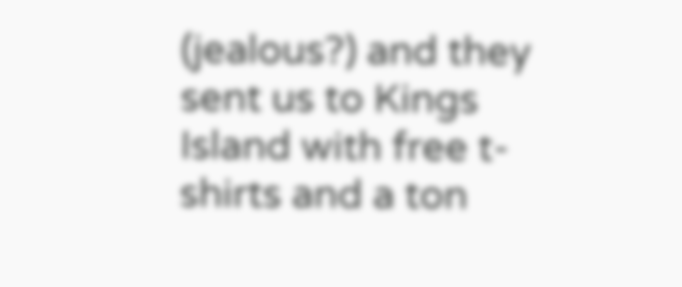(jealous?) and they sent us to Kings Island with free t-shirts and a ton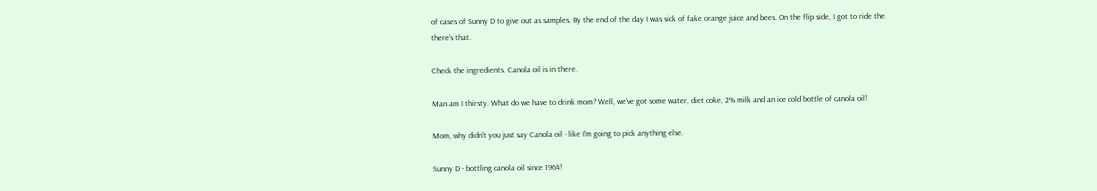of cases of Sunny D to give out as samples. By the end of the day I was sick of fake orange juice and bees. On the flip side, I got to ride the there's that.

Check the ingredients. Canola oil is in there.

Man am I thirsty. What do we have to drink mom? Well, we've got some water, diet coke, 2% milk and an ice cold bottle of canola oil!

Mom, why didn't you just say Canola oil - like I'm going to pick anything else.

Sunny D - bottling canola oil since 1964!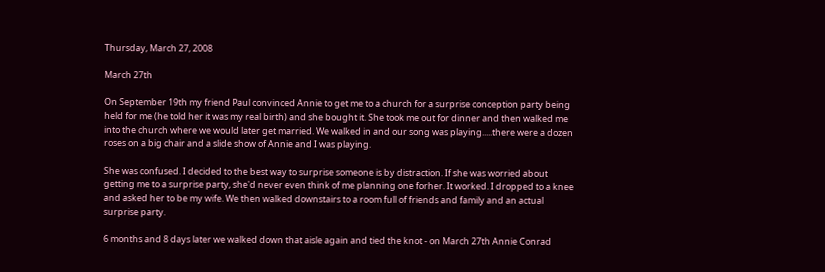Thursday, March 27, 2008

March 27th

On September 19th my friend Paul convinced Annie to get me to a church for a surprise conception party being held for me (he told her it was my real birth) and she bought it. She took me out for dinner and then walked me into the church where we would later get married. We walked in and our song was playing.....there were a dozen roses on a big chair and a slide show of Annie and I was playing.

She was confused. I decided to the best way to surprise someone is by distraction. If she was worried about getting me to a surprise party, she'd never even think of me planning one forher. It worked. I dropped to a knee and asked her to be my wife. We then walked downstairs to a room full of friends and family and an actual surprise party.

6 months and 8 days later we walked down that aisle again and tied the knot - on March 27th Annie Conrad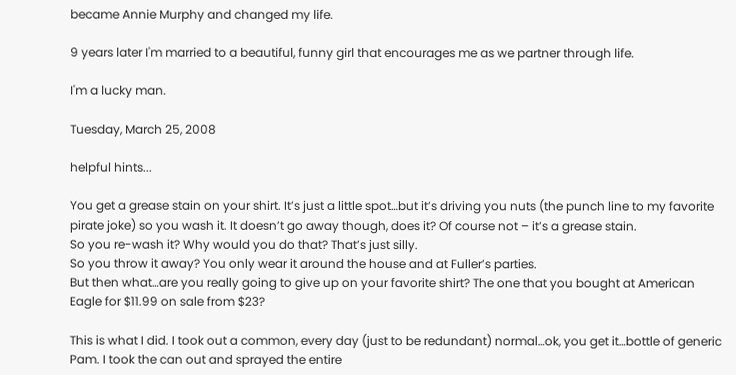became Annie Murphy and changed my life.

9 years later I'm married to a beautiful, funny girl that encourages me as we partner through life.

I'm a lucky man.

Tuesday, March 25, 2008

helpful hints...

You get a grease stain on your shirt. It’s just a little spot…but it’s driving you nuts (the punch line to my favorite pirate joke) so you wash it. It doesn’t go away though, does it? Of course not – it’s a grease stain.
So you re-wash it? Why would you do that? That’s just silly.
So you throw it away? You only wear it around the house and at Fuller’s parties.
But then what…are you really going to give up on your favorite shirt? The one that you bought at American Eagle for $11.99 on sale from $23?

This is what I did. I took out a common, every day (just to be redundant) normal…ok, you get it…bottle of generic Pam. I took the can out and sprayed the entire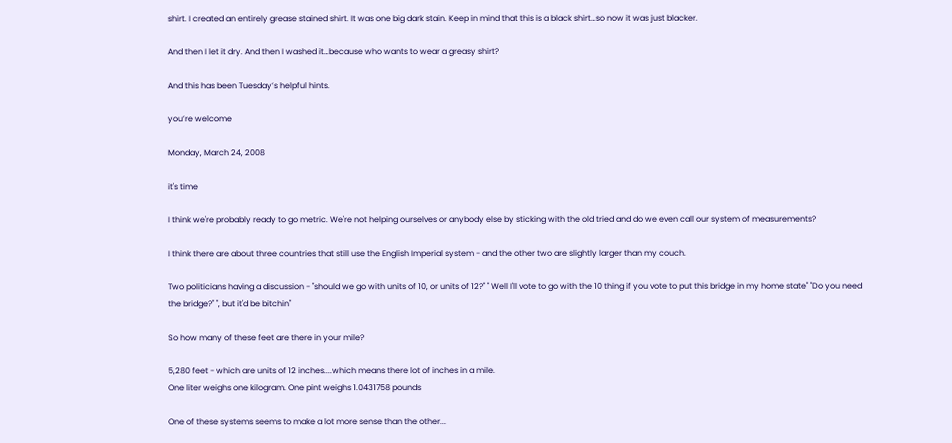shirt. I created an entirely grease stained shirt. It was one big dark stain. Keep in mind that this is a black shirt…so now it was just blacker.

And then I let it dry. And then I washed it…because who wants to wear a greasy shirt?

And this has been Tuesday’s helpful hints.

you’re welcome

Monday, March 24, 2008

it's time

I think we're probably ready to go metric. We're not helping ourselves or anybody else by sticking with the old tried and do we even call our system of measurements?

I think there are about three countries that still use the English Imperial system - and the other two are slightly larger than my couch.

Two politicians having a discussion - "should we go with units of 10, or units of 12?" " Well I'll vote to go with the 10 thing if you vote to put this bridge in my home state" "Do you need the bridge?" ", but it'd be bitchin"

So how many of these feet are there in your mile?

5,280 feet - which are units of 12 inches....which means there lot of inches in a mile.
One liter weighs one kilogram. One pint weighs 1.0431758 pounds

One of these systems seems to make a lot more sense than the other...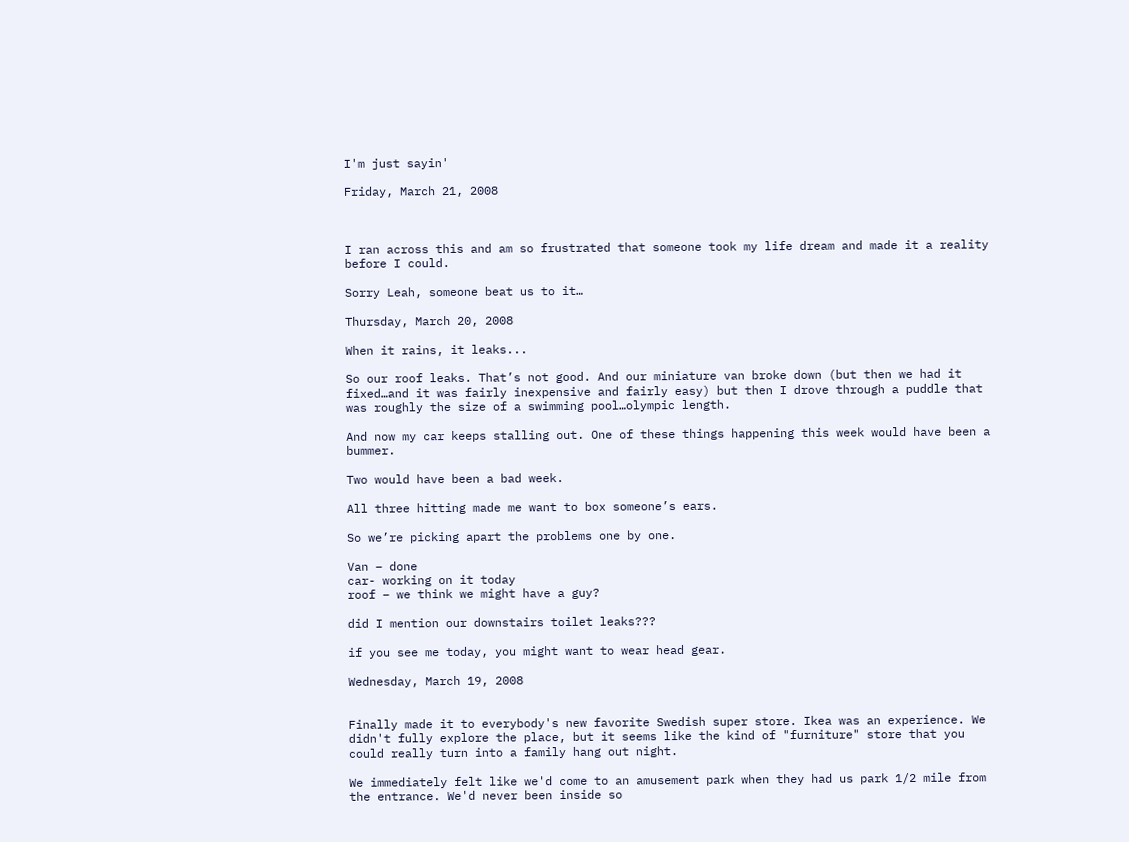I'm just sayin'

Friday, March 21, 2008



I ran across this and am so frustrated that someone took my life dream and made it a reality before I could.

Sorry Leah, someone beat us to it…

Thursday, March 20, 2008

When it rains, it leaks...

So our roof leaks. That’s not good. And our miniature van broke down (but then we had it fixed…and it was fairly inexpensive and fairly easy) but then I drove through a puddle that was roughly the size of a swimming pool…olympic length.

And now my car keeps stalling out. One of these things happening this week would have been a bummer.

Two would have been a bad week.

All three hitting made me want to box someone’s ears.

So we’re picking apart the problems one by one.

Van – done
car- working on it today
roof – we think we might have a guy?

did I mention our downstairs toilet leaks???

if you see me today, you might want to wear head gear.

Wednesday, March 19, 2008


Finally made it to everybody's new favorite Swedish super store. Ikea was an experience. We didn't fully explore the place, but it seems like the kind of "furniture" store that you could really turn into a family hang out night.

We immediately felt like we'd come to an amusement park when they had us park 1/2 mile from the entrance. We'd never been inside so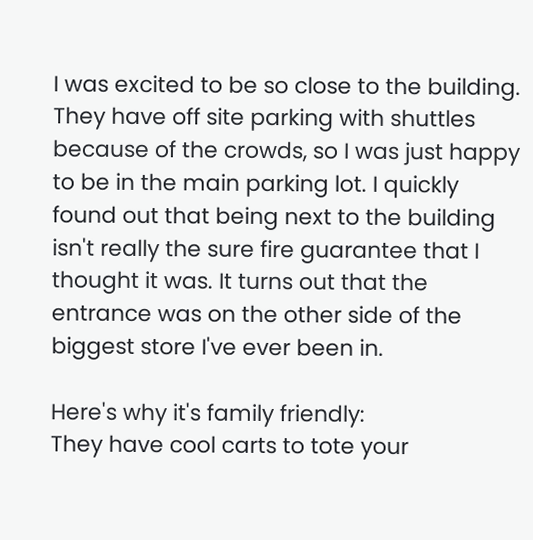I was excited to be so close to the building. They have off site parking with shuttles because of the crowds, so I was just happy to be in the main parking lot. I quickly found out that being next to the building isn't really the sure fire guarantee that I thought it was. It turns out that the entrance was on the other side of the biggest store I've ever been in.

Here's why it's family friendly:
They have cool carts to tote your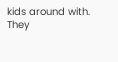kids around with.
They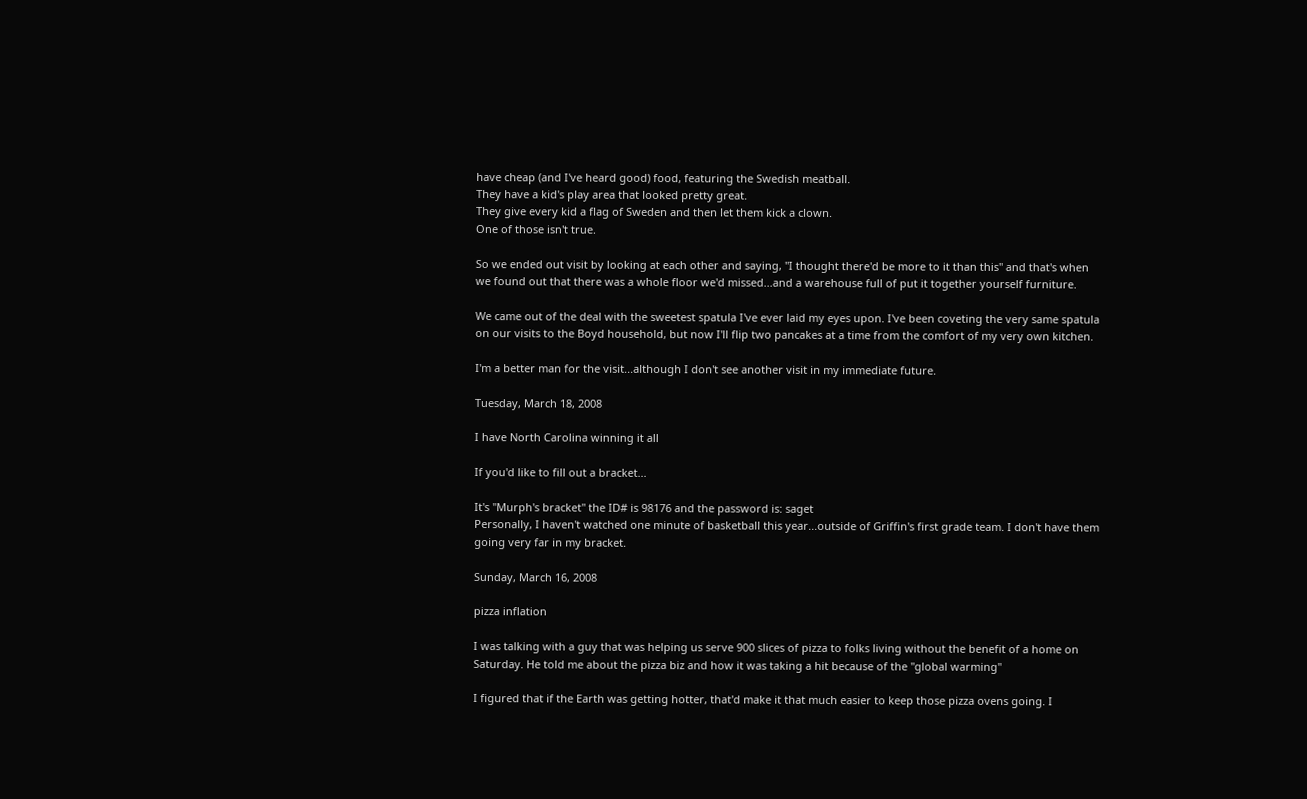have cheap (and I've heard good) food, featuring the Swedish meatball.
They have a kid's play area that looked pretty great.
They give every kid a flag of Sweden and then let them kick a clown.
One of those isn't true.

So we ended out visit by looking at each other and saying, "I thought there'd be more to it than this" and that's when we found out that there was a whole floor we'd missed...and a warehouse full of put it together yourself furniture.

We came out of the deal with the sweetest spatula I've ever laid my eyes upon. I've been coveting the very same spatula on our visits to the Boyd household, but now I'll flip two pancakes at a time from the comfort of my very own kitchen.

I'm a better man for the visit...although I don't see another visit in my immediate future.

Tuesday, March 18, 2008

I have North Carolina winning it all

If you'd like to fill out a bracket...

It's "Murph's bracket" the ID# is 98176 and the password is: saget
Personally, I haven't watched one minute of basketball this year...outside of Griffin's first grade team. I don't have them going very far in my bracket.

Sunday, March 16, 2008

pizza inflation

I was talking with a guy that was helping us serve 900 slices of pizza to folks living without the benefit of a home on Saturday. He told me about the pizza biz and how it was taking a hit because of the "global warming"

I figured that if the Earth was getting hotter, that'd make it that much easier to keep those pizza ovens going. I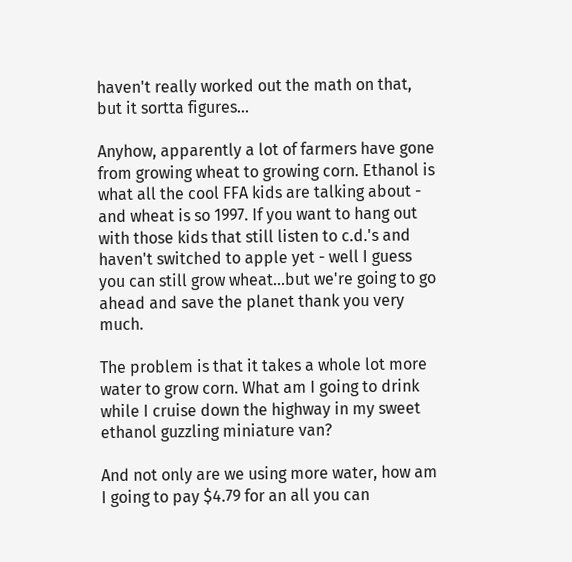haven't really worked out the math on that, but it sortta figures...

Anyhow, apparently a lot of farmers have gone from growing wheat to growing corn. Ethanol is what all the cool FFA kids are talking about - and wheat is so 1997. If you want to hang out with those kids that still listen to c.d.'s and haven't switched to apple yet - well I guess you can still grow wheat...but we're going to go ahead and save the planet thank you very much.

The problem is that it takes a whole lot more water to grow corn. What am I going to drink while I cruise down the highway in my sweet ethanol guzzling miniature van?

And not only are we using more water, how am I going to pay $4.79 for an all you can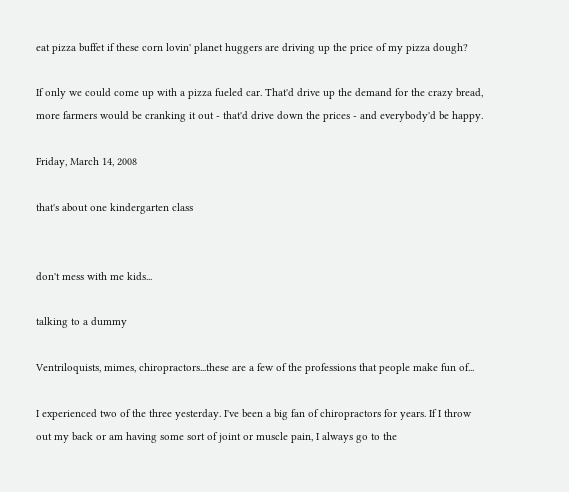eat pizza buffet if these corn lovin' planet huggers are driving up the price of my pizza dough?

If only we could come up with a pizza fueled car. That'd drive up the demand for the crazy bread, more farmers would be cranking it out - that'd drive down the prices - and everybody'd be happy.

Friday, March 14, 2008

that's about one kindergarten class


don't mess with me kids...

talking to a dummy

Ventriloquists, mimes, chiropractors...these are a few of the professions that people make fun of...

I experienced two of the three yesterday. I've been a big fan of chiropractors for years. If I throw out my back or am having some sort of joint or muscle pain, I always go to the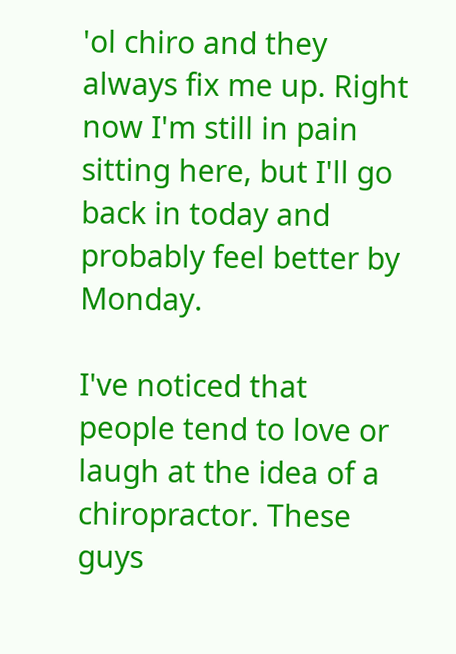'ol chiro and they always fix me up. Right now I'm still in pain sitting here, but I'll go back in today and probably feel better by Monday.

I've noticed that people tend to love or laugh at the idea of a chiropractor. These guys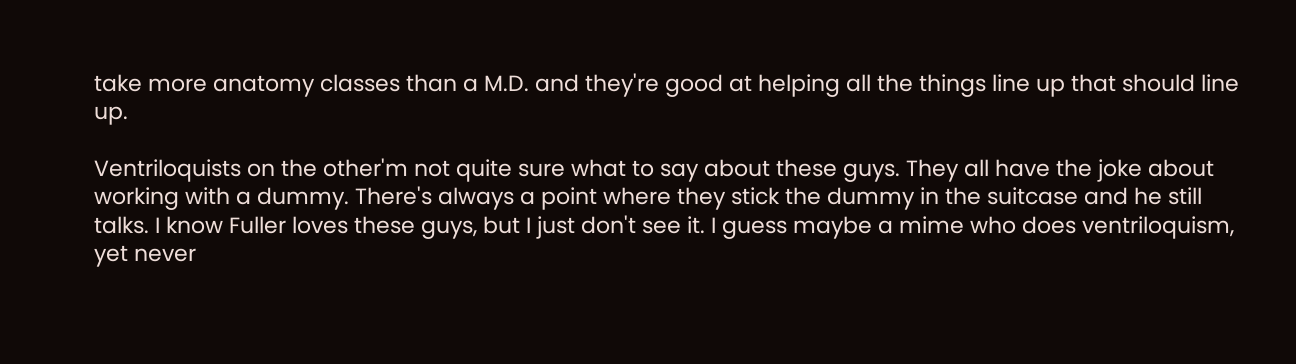take more anatomy classes than a M.D. and they're good at helping all the things line up that should line up.

Ventriloquists on the other'm not quite sure what to say about these guys. They all have the joke about working with a dummy. There's always a point where they stick the dummy in the suitcase and he still talks. I know Fuller loves these guys, but I just don't see it. I guess maybe a mime who does ventriloquism, yet never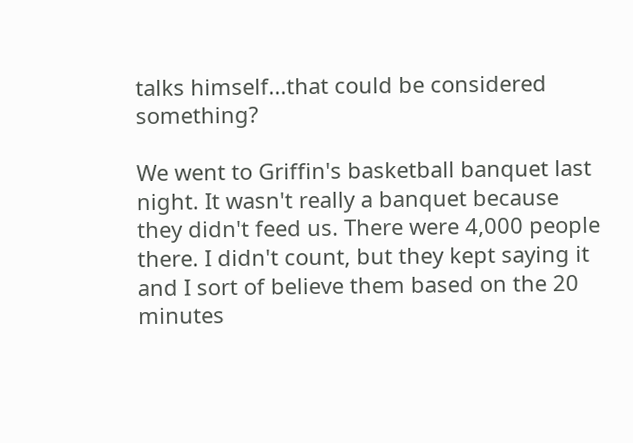talks himself...that could be considered something?

We went to Griffin's basketball banquet last night. It wasn't really a banquet because they didn't feed us. There were 4,000 people there. I didn't count, but they kept saying it and I sort of believe them based on the 20 minutes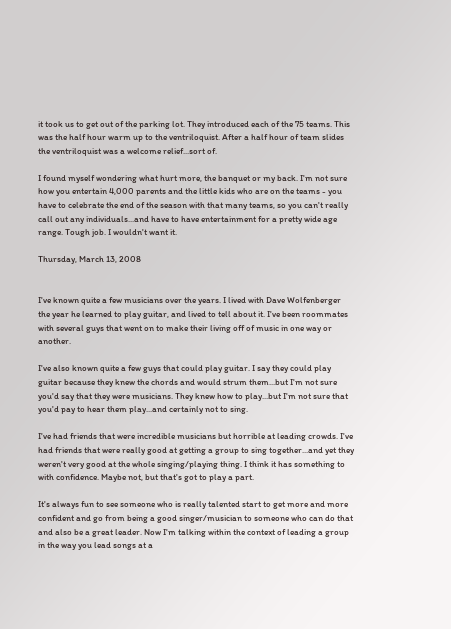it took us to get out of the parking lot. They introduced each of the 75 teams. This was the half hour warm up to the ventriloquist. After a half hour of team slides the ventriloquist was a welcome relief...sort of.

I found myself wondering what hurt more, the banquet or my back. I'm not sure how you entertain 4,000 parents and the little kids who are on the teams - you have to celebrate the end of the season with that many teams, so you can't really call out any individuals...and have to have entertainment for a pretty wide age range. Tough job. I wouldn't want it.

Thursday, March 13, 2008


I've known quite a few musicians over the years. I lived with Dave Wolfenberger the year he learned to play guitar, and lived to tell about it. I've been roommates with several guys that went on to make their living off of music in one way or another.

I've also known quite a few guys that could play guitar. I say they could play guitar because they knew the chords and would strum them...but I'm not sure you'd say that they were musicians. They knew how to play...but I'm not sure that you'd pay to hear them play...and certainly not to sing.

I've had friends that were incredible musicians but horrible at leading crowds. I've had friends that were really good at getting a group to sing together...and yet they weren't very good at the whole singing/playing thing. I think it has something to with confidence. Maybe not, but that's got to play a part.

It's always fun to see someone who is really talented start to get more and more confident and go from being a good singer/musician to someone who can do that and also be a great leader. Now I'm talking within the context of leading a group in the way you lead songs at a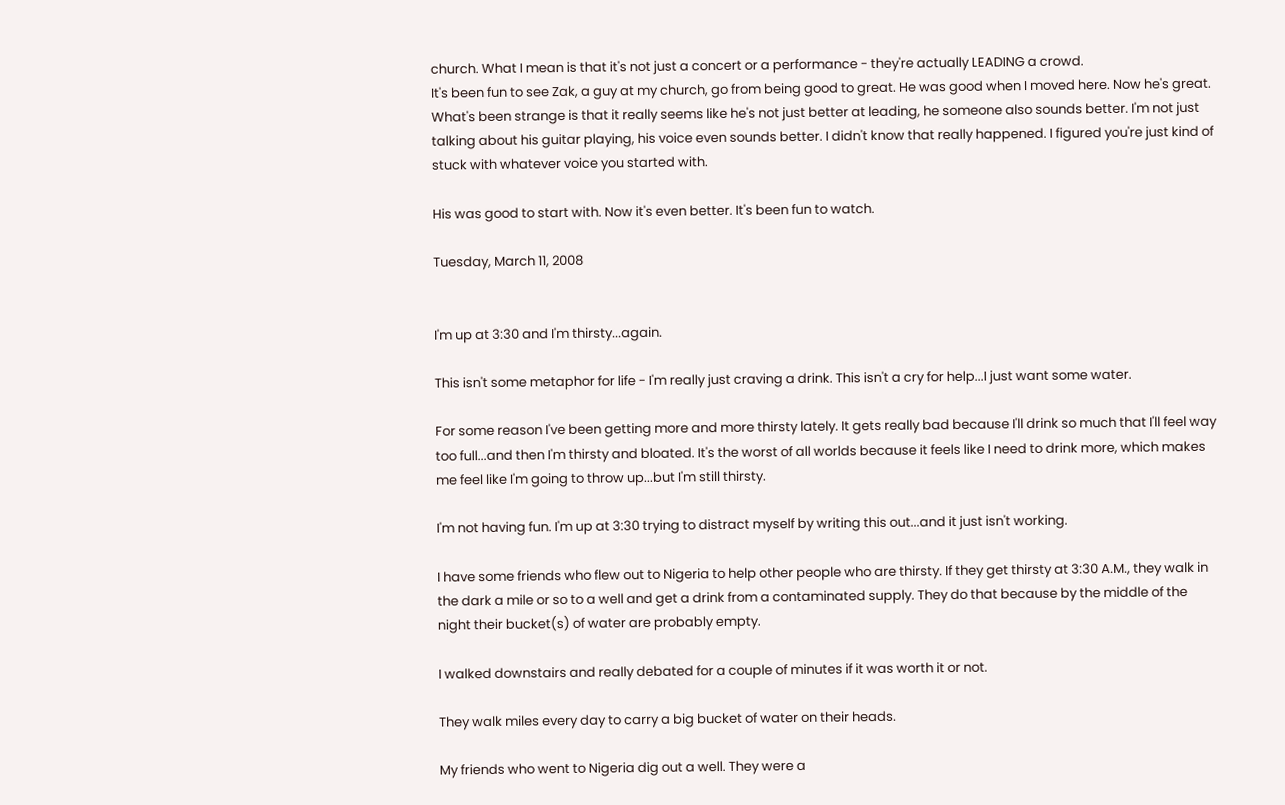church. What I mean is that it's not just a concert or a performance - they're actually LEADING a crowd.
It's been fun to see Zak, a guy at my church, go from being good to great. He was good when I moved here. Now he's great. What's been strange is that it really seems like he's not just better at leading, he someone also sounds better. I'm not just talking about his guitar playing, his voice even sounds better. I didn't know that really happened. I figured you're just kind of stuck with whatever voice you started with.

His was good to start with. Now it's even better. It's been fun to watch.

Tuesday, March 11, 2008


I'm up at 3:30 and I'm thirsty...again.

This isn't some metaphor for life - I'm really just craving a drink. This isn't a cry for help...I just want some water.

For some reason I've been getting more and more thirsty lately. It gets really bad because I'll drink so much that I'll feel way too full...and then I'm thirsty and bloated. It's the worst of all worlds because it feels like I need to drink more, which makes me feel like I'm going to throw up...but I'm still thirsty.

I'm not having fun. I'm up at 3:30 trying to distract myself by writing this out...and it just isn't working.

I have some friends who flew out to Nigeria to help other people who are thirsty. If they get thirsty at 3:30 A.M., they walk in the dark a mile or so to a well and get a drink from a contaminated supply. They do that because by the middle of the night their bucket(s) of water are probably empty.

I walked downstairs and really debated for a couple of minutes if it was worth it or not.

They walk miles every day to carry a big bucket of water on their heads.

My friends who went to Nigeria dig out a well. They were a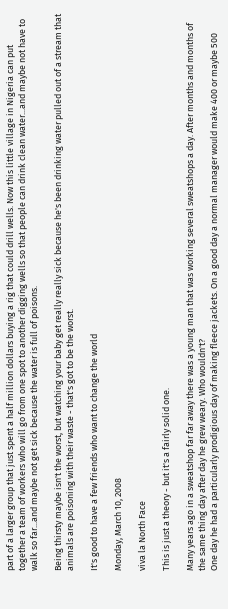part of a larger group that just spent a half million dollars buying a rig that could drill wells. Now this little village in Nigeria can put together a team of workers who will go from one spot to another digging wells so that people can drink clean water...and maybe not have to walk so far...and maybe not get sick because the water is full of poisons.

Being thirsty maybe isn't the worst, but watching your baby get really really sick because he's been drinking water pulled out of a stream that animals are poisoning with their waste - that's got to be the worst.

It's good to have a few friends who want to change the world

Monday, March 10, 2008

viva la North Face

This is just a theory - but it's a fairly solid one.

Many years ago in a sweatshop far far away there was a young man that was working several sweatshops a day. After months and months of the same thing day after day he grew weary. Who wouldn't?
One day he had a particularly prodigious day of making fleece jackets. On a good day a normal manager would make 400 or maybe 500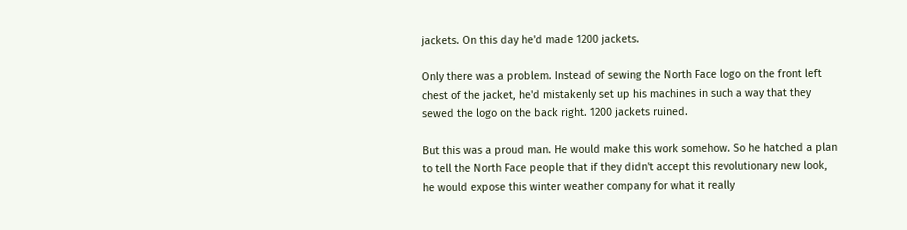jackets. On this day he'd made 1200 jackets.

Only there was a problem. Instead of sewing the North Face logo on the front left chest of the jacket, he'd mistakenly set up his machines in such a way that they sewed the logo on the back right. 1200 jackets ruined.

But this was a proud man. He would make this work somehow. So he hatched a plan to tell the North Face people that if they didn't accept this revolutionary new look, he would expose this winter weather company for what it really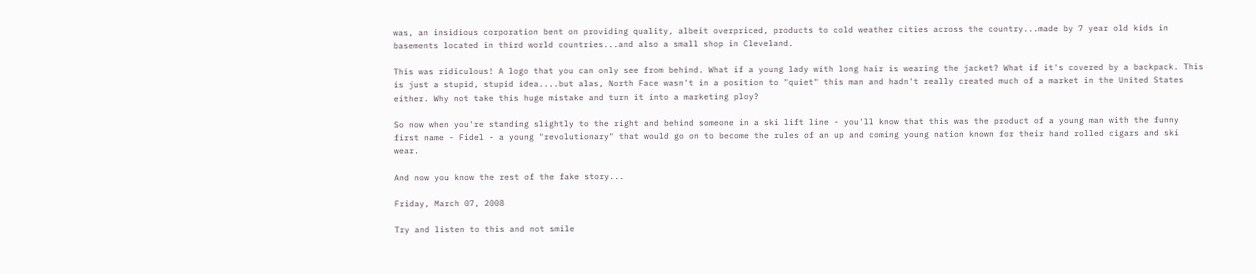was, an insidious corporation bent on providing quality, albeit overpriced, products to cold weather cities across the country...made by 7 year old kids in basements located in third world countries...and also a small shop in Cleveland.

This was ridiculous! A logo that you can only see from behind. What if a young lady with long hair is wearing the jacket? What if it's covered by a backpack. This is just a stupid, stupid idea....but alas, North Face wasn't in a position to "quiet" this man and hadn't really created much of a market in the United States either. Why not take this huge mistake and turn it into a marketing ploy?

So now when you're standing slightly to the right and behind someone in a ski lift line - you'll know that this was the product of a young man with the funny first name - Fidel - a young "revolutionary" that would go on to become the rules of an up and coming young nation known for their hand rolled cigars and ski wear.

And now you know the rest of the fake story...

Friday, March 07, 2008

Try and listen to this and not smile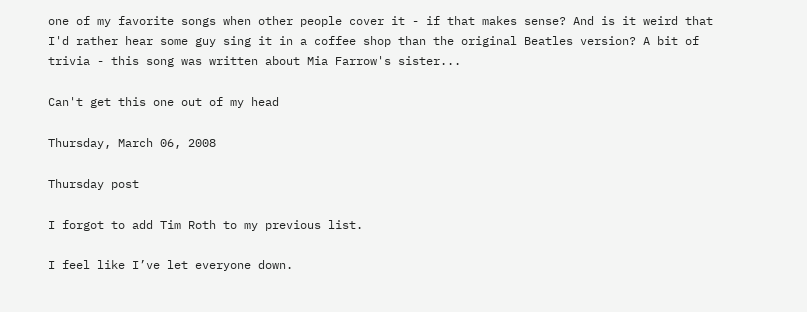one of my favorite songs when other people cover it - if that makes sense? And is it weird that I'd rather hear some guy sing it in a coffee shop than the original Beatles version? A bit of trivia - this song was written about Mia Farrow's sister...

Can't get this one out of my head

Thursday, March 06, 2008

Thursday post

I forgot to add Tim Roth to my previous list.

I feel like I’ve let everyone down.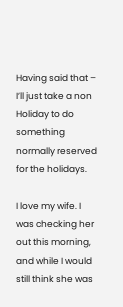Having said that – I’ll just take a non Holiday to do something normally reserved for the holidays.

I love my wife. I was checking her out this morning, and while I would still think she was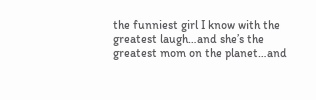the funniest girl I know with the greatest laugh…and she’s the greatest mom on the planet…and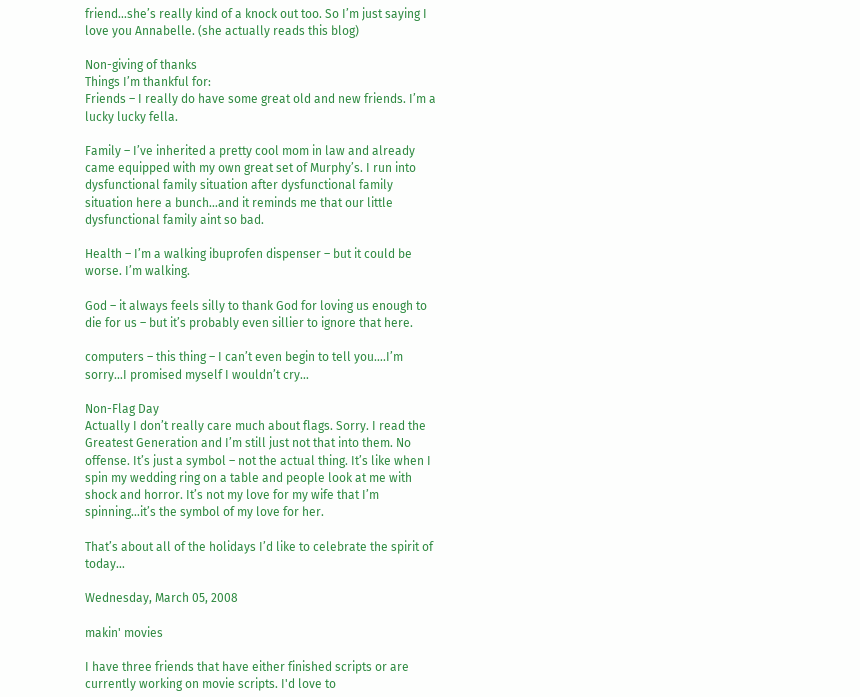friend…she’s really kind of a knock out too. So I’m just saying I love you Annabelle. (she actually reads this blog)

Non-giving of thanks
Things I’m thankful for:
Friends – I really do have some great old and new friends. I’m a lucky lucky fella.

Family – I’ve inherited a pretty cool mom in law and already came equipped with my own great set of Murphy’s. I run into dysfunctional family situation after dysfunctional family situation here a bunch…and it reminds me that our little dysfunctional family aint so bad.

Health – I’m a walking ibuprofen dispenser – but it could be worse. I’m walking.

God – it always feels silly to thank God for loving us enough to die for us – but it’s probably even sillier to ignore that here.

computers – this thing – I can’t even begin to tell you….I’m sorry…I promised myself I wouldn’t cry…

Non-Flag Day
Actually I don’t really care much about flags. Sorry. I read the Greatest Generation and I’m still just not that into them. No offense. It’s just a symbol – not the actual thing. It’s like when I spin my wedding ring on a table and people look at me with shock and horror. It’s not my love for my wife that I’m spinning…it’s the symbol of my love for her.

That’s about all of the holidays I’d like to celebrate the spirit of today…

Wednesday, March 05, 2008

makin' movies

I have three friends that have either finished scripts or are currently working on movie scripts. I'd love to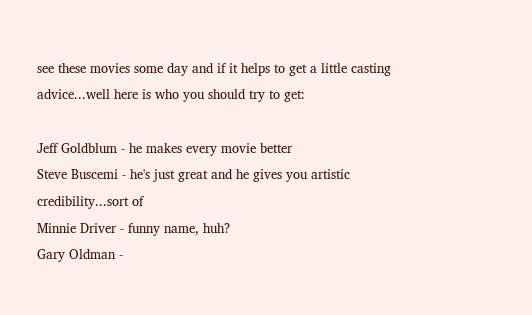see these movies some day and if it helps to get a little casting advice...well here is who you should try to get:

Jeff Goldblum - he makes every movie better
Steve Buscemi - he's just great and he gives you artistic credibility...sort of
Minnie Driver - funny name, huh?
Gary Oldman -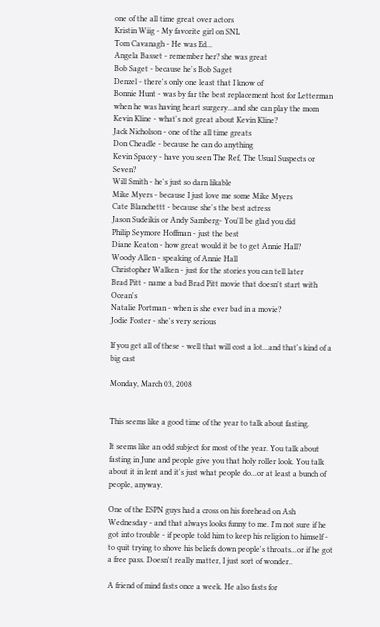one of the all time great over actors
Kristin Wiig - My favorite girl on SNL
Tom Cavanagh - He was Ed...
Angela Basset - remember her? she was great
Bob Saget - because he's Bob Saget
Denzel - there's only one least that I know of
Bonnie Hunt - was by far the best replacement host for Letterman when he was having heart surgery...and she can play the mom
Kevin Kline - what's not great about Kevin Kline?
Jack Nicholson - one of the all time greats
Don Cheadle - because he can do anything
Kevin Spacey - have you seen The Ref, The Usual Suspects or Seven?
Will Smith - he's just so darn likable
Mike Myers - because I just love me some Mike Myers
Cate Blanchettt - because she's the best actress
Jason Sudeikis or Andy Samberg- You'll be glad you did
Philip Seymore Hoffman - just the best
Diane Keaton - how great would it be to get Annie Hall?
Woody Allen - speaking of Annie Hall
Christopher Walken - just for the stories you can tell later
Brad Pitt - name a bad Brad Pitt movie that doesn't start with Ocean's
Natalie Portman - when is she ever bad in a movie?
Jodie Foster - she's very serious

If you get all of these - well that will cost a lot...and that's kind of a big cast

Monday, March 03, 2008


This seems like a good time of the year to talk about fasting.

It seems like an odd subject for most of the year. You talk about fasting in June and people give you that holy roller look. You talk about it in lent and it's just what people do...or at least a bunch of people, anyway.

One of the ESPN guys had a cross on his forehead on Ash Wednesday - and that always looks funny to me. I'm not sure if he got into trouble - if people told him to keep his religion to himself - to quit trying to shove his beliefs down people's throats...or if he got a free pass. Doesn't really matter, I just sort of wonder..

A friend of mind fasts once a week. He also fasts for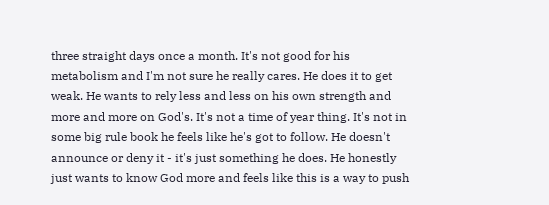three straight days once a month. It's not good for his metabolism and I'm not sure he really cares. He does it to get weak. He wants to rely less and less on his own strength and more and more on God's. It's not a time of year thing. It's not in some big rule book he feels like he's got to follow. He doesn't announce or deny it - it's just something he does. He honestly just wants to know God more and feels like this is a way to push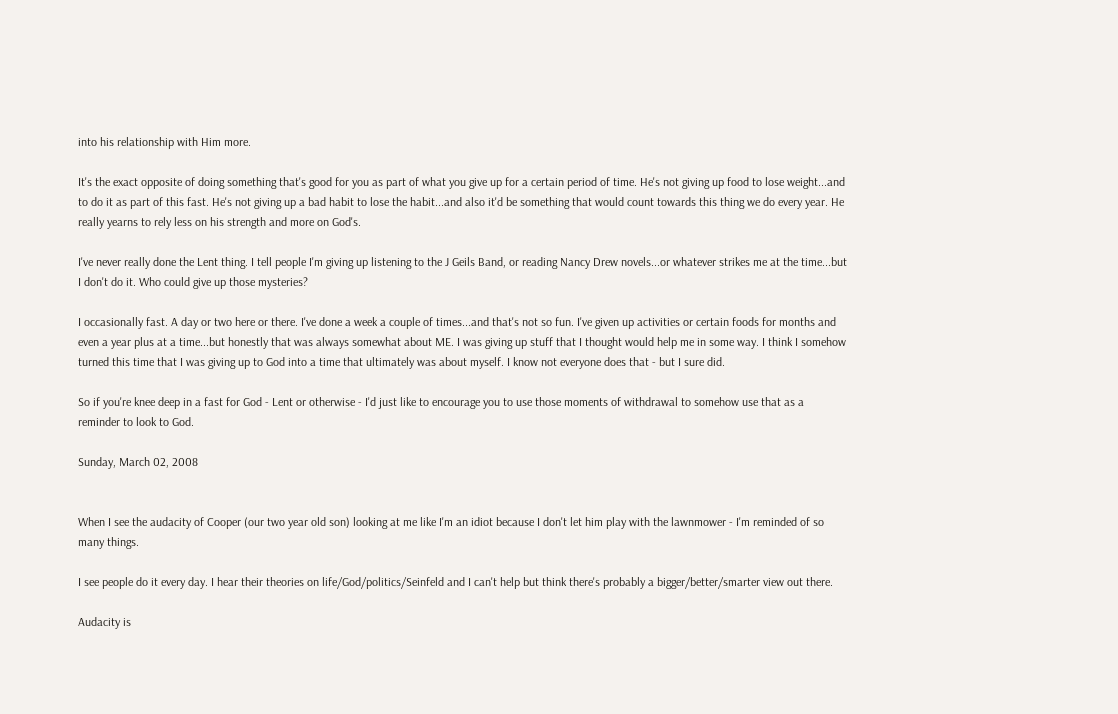into his relationship with Him more.

It's the exact opposite of doing something that's good for you as part of what you give up for a certain period of time. He's not giving up food to lose weight...and to do it as part of this fast. He's not giving up a bad habit to lose the habit...and also it'd be something that would count towards this thing we do every year. He really yearns to rely less on his strength and more on God's.

I've never really done the Lent thing. I tell people I'm giving up listening to the J Geils Band, or reading Nancy Drew novels...or whatever strikes me at the time...but I don't do it. Who could give up those mysteries?

I occasionally fast. A day or two here or there. I've done a week a couple of times...and that's not so fun. I've given up activities or certain foods for months and even a year plus at a time...but honestly that was always somewhat about ME. I was giving up stuff that I thought would help me in some way. I think I somehow turned this time that I was giving up to God into a time that ultimately was about myself. I know not everyone does that - but I sure did.

So if you're knee deep in a fast for God - Lent or otherwise - I'd just like to encourage you to use those moments of withdrawal to somehow use that as a reminder to look to God.

Sunday, March 02, 2008


When I see the audacity of Cooper (our two year old son) looking at me like I'm an idiot because I don't let him play with the lawnmower - I'm reminded of so many things.

I see people do it every day. I hear their theories on life/God/politics/Seinfeld and I can't help but think there's probably a bigger/better/smarter view out there.

Audacity is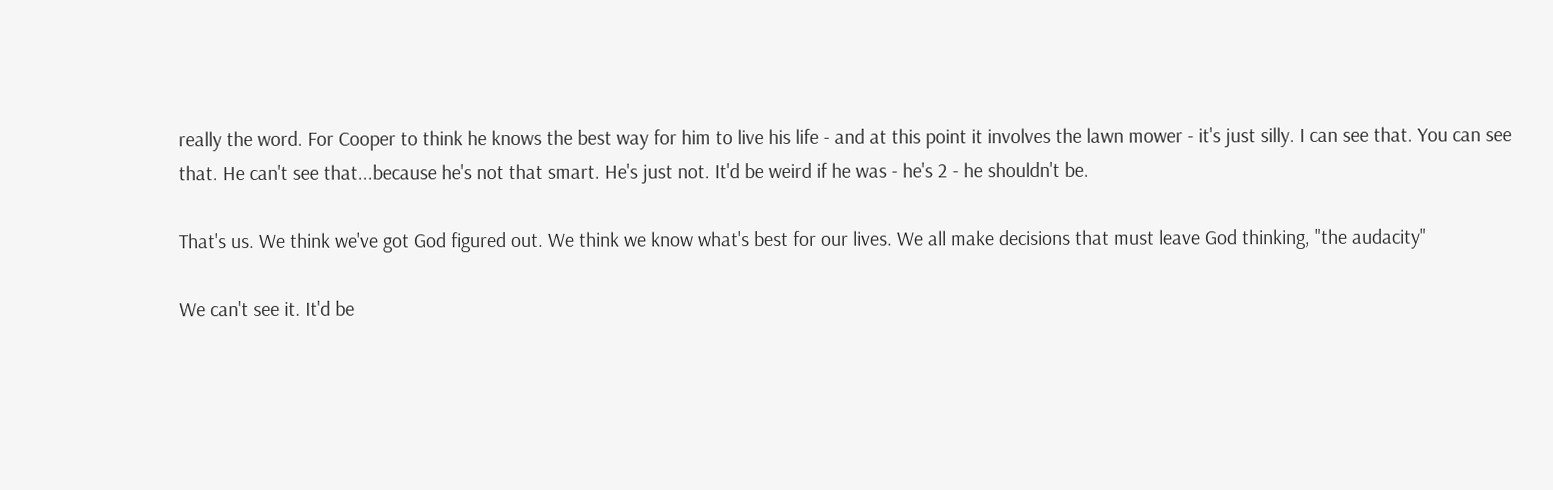really the word. For Cooper to think he knows the best way for him to live his life - and at this point it involves the lawn mower - it's just silly. I can see that. You can see that. He can't see that...because he's not that smart. He's just not. It'd be weird if he was - he's 2 - he shouldn't be.

That's us. We think we've got God figured out. We think we know what's best for our lives. We all make decisions that must leave God thinking, "the audacity"

We can't see it. It'd be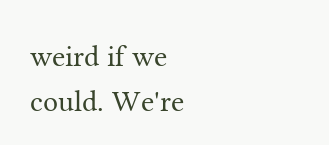weird if we could. We're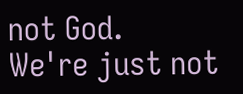not God.
We're just not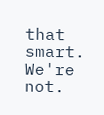that smart. We're not.